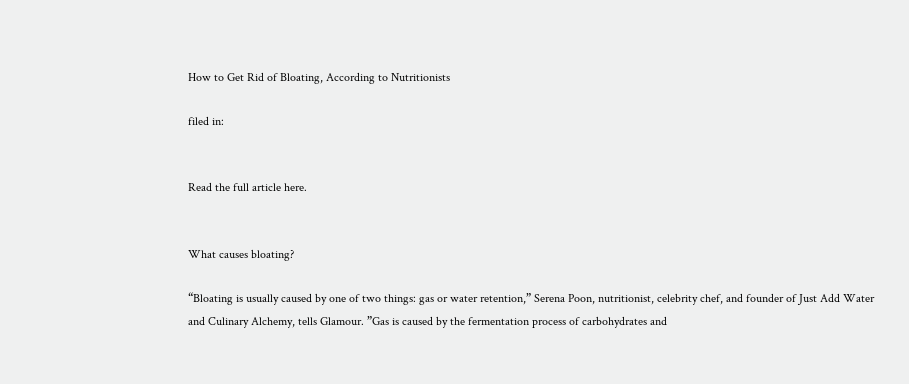How to Get Rid of Bloating, According to Nutritionists

filed in:


Read the full article here.


What causes bloating?

“Bloating is usually caused by one of two things: gas or water retention,” Serena Poon, nutritionist, celebrity chef, and founder of Just Add Water and Culinary Alchemy, tells Glamour. ”Gas is caused by the fermentation process of carbohydrates and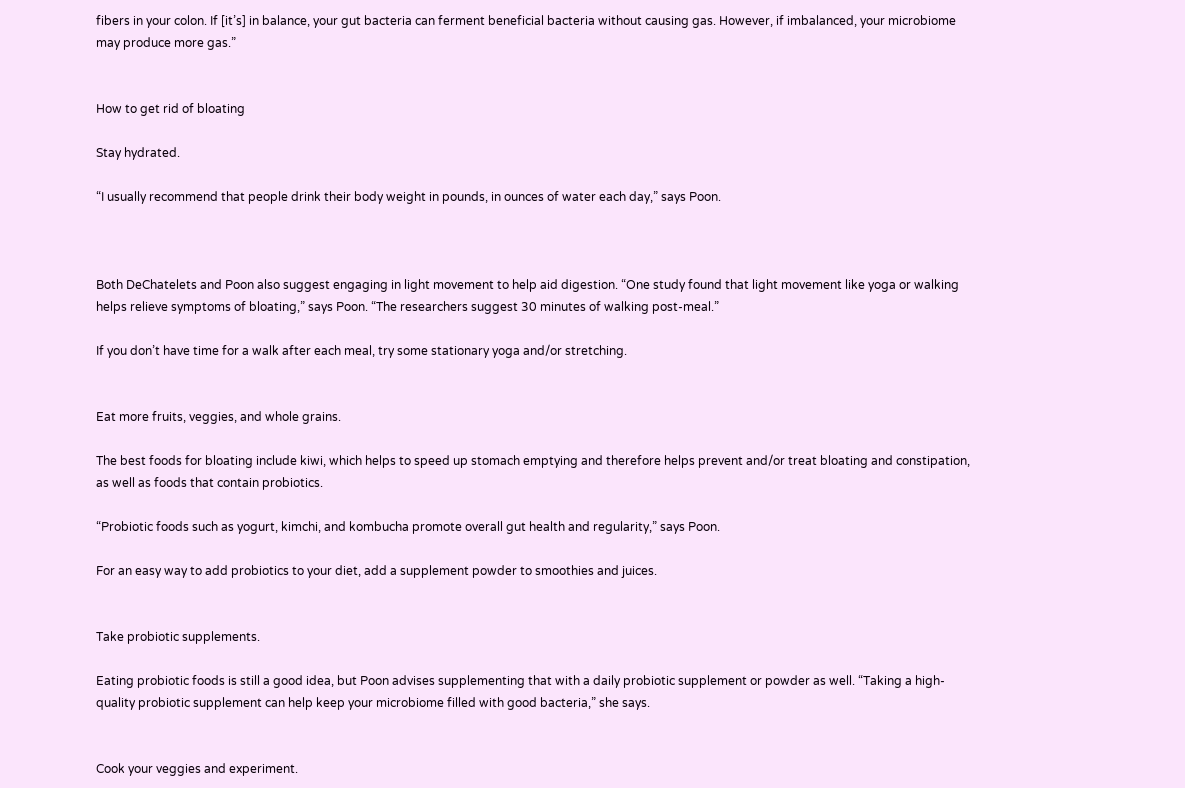fibers in your colon. If [it’s] in balance, your gut bacteria can ferment beneficial bacteria without causing gas. However, if imbalanced, your microbiome may produce more gas.”


How to get rid of bloating

Stay hydrated.

“I usually recommend that people drink their body weight in pounds, in ounces of water each day,” says Poon.



Both DeChatelets and Poon also suggest engaging in light movement to help aid digestion. “One study found that light movement like yoga or walking helps relieve symptoms of bloating,” says Poon. “The researchers suggest 30 minutes of walking post-meal.”

If you don’t have time for a walk after each meal, try some stationary yoga and/or stretching.


Eat more fruits, veggies, and whole grains.

The best foods for bloating include kiwi, which helps to speed up stomach emptying and therefore helps prevent and/or treat bloating and constipation, as well as foods that contain probiotics.

“Probiotic foods such as yogurt, kimchi, and kombucha promote overall gut health and regularity,” says Poon.

For an easy way to add probiotics to your diet, add a supplement powder to smoothies and juices.


Take probiotic supplements.

Eating probiotic foods is still a good idea, but Poon advises supplementing that with a daily probiotic supplement or powder as well. “Taking a high-quality probiotic supplement can help keep your microbiome filled with good bacteria,” she says.


Cook your veggies and experiment.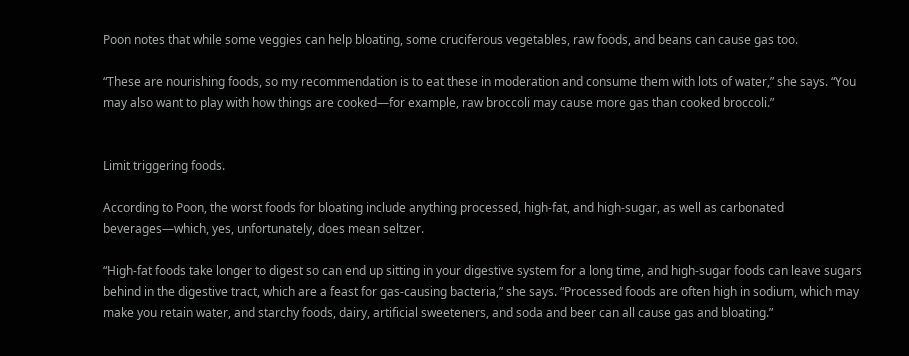Poon notes that while some veggies can help bloating, some cruciferous vegetables, raw foods, and beans can cause gas too.

“These are nourishing foods, so my recommendation is to eat these in moderation and consume them with lots of water,” she says. “You may also want to play with how things are cooked—for example, raw broccoli may cause more gas than cooked broccoli.”


Limit triggering foods.

According to Poon, the worst foods for bloating include anything processed, high-fat, and high-sugar, as well as carbonated beverages—which, yes, unfortunately, does mean seltzer.

“High-fat foods take longer to digest so can end up sitting in your digestive system for a long time, and high-sugar foods can leave sugars behind in the digestive tract, which are a feast for gas-causing bacteria,” she says. “Processed foods are often high in sodium, which may make you retain water, and starchy foods, dairy, artificial sweeteners, and soda and beer can all cause gas and bloating.”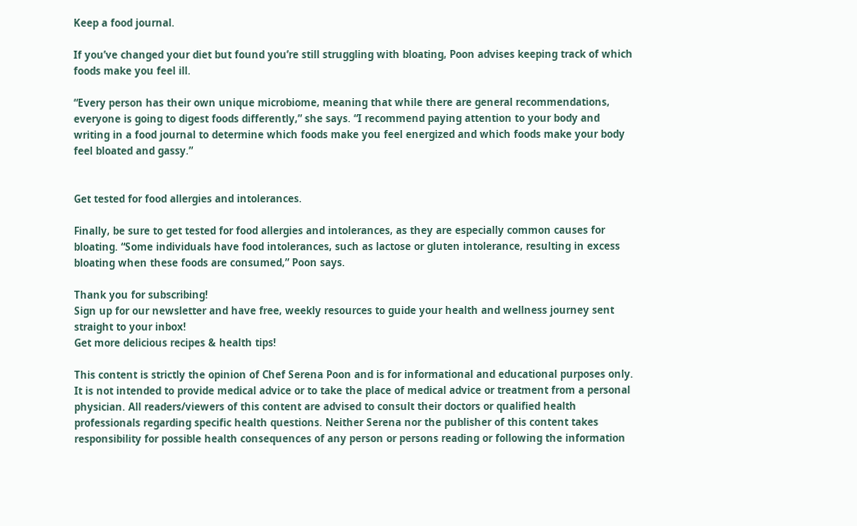Keep a food journal.

If you’ve changed your diet but found you’re still struggling with bloating, Poon advises keeping track of which foods make you feel ill.

“Every person has their own unique microbiome, meaning that while there are general recommendations, everyone is going to digest foods differently,” she says. “I recommend paying attention to your body and writing in a food journal to determine which foods make you feel energized and which foods make your body feel bloated and gassy.”


Get tested for food allergies and intolerances.

Finally, be sure to get tested for food allergies and intolerances, as they are especially common causes for bloating. “Some individuals have food intolerances, such as lactose or gluten intolerance, resulting in excess bloating when these foods are consumed,” Poon says.

Thank you for subscribing!
Sign up for our newsletter and have free, weekly resources to guide your health and wellness journey sent straight to your inbox!
Get more delicious recipes & health tips!

This content is strictly the opinion of Chef Serena Poon and is for informational and educational purposes only. It is not intended to provide medical advice or to take the place of medical advice or treatment from a personal physician. All readers/viewers of this content are advised to consult their doctors or qualified health professionals regarding specific health questions. Neither Serena nor the publisher of this content takes responsibility for possible health consequences of any person or persons reading or following the information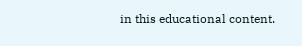in this educational content.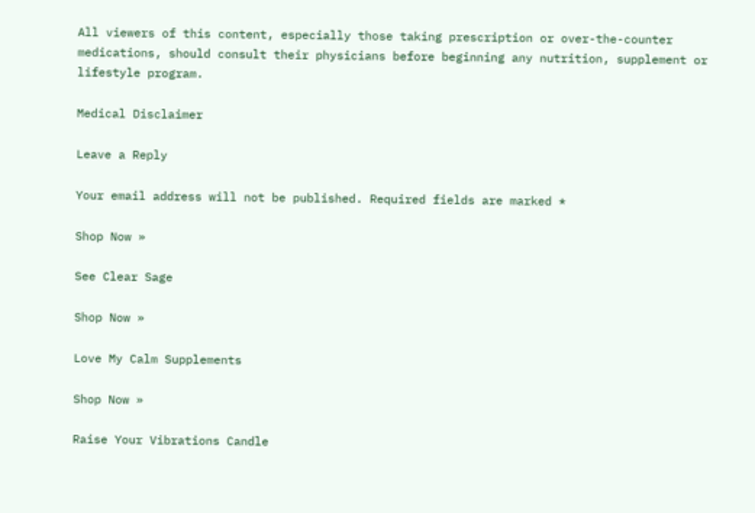All viewers of this content, especially those taking prescription or over-the-counter medications, should consult their physicians before beginning any nutrition, supplement or lifestyle program.

Medical Disclaimer

Leave a Reply

Your email address will not be published. Required fields are marked *

Shop Now »

See Clear Sage

Shop Now »

Love My Calm Supplements

Shop Now »

Raise Your Vibrations Candle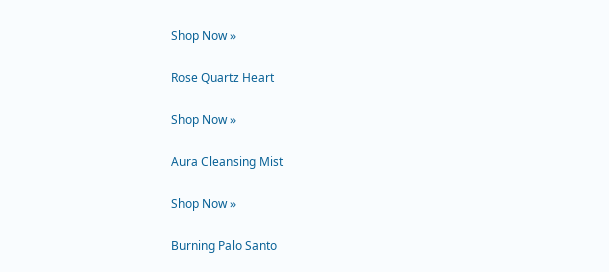Shop Now »

Rose Quartz Heart

Shop Now »

Aura Cleansing Mist

Shop Now »

Burning Palo Santo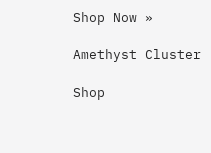Shop Now »

Amethyst Cluster

Shop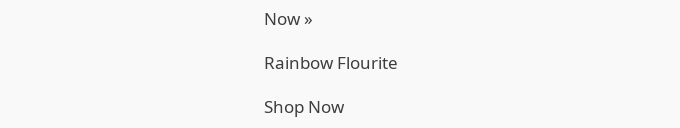Now »

Rainbow Flourite

Shop Now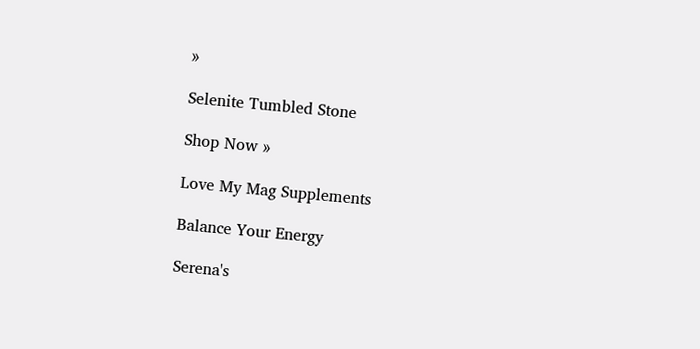»

Selenite Tumbled Stone

Shop Now »

Love My Mag Supplements

Balance Your Energy

Serena's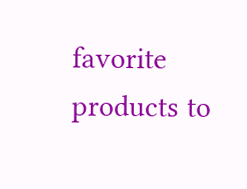favorite products to